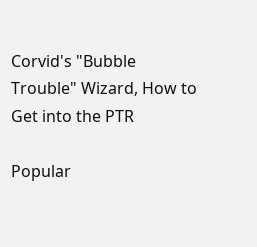Corvid's "Bubble Trouble" Wizard, How to Get into the PTR

Popular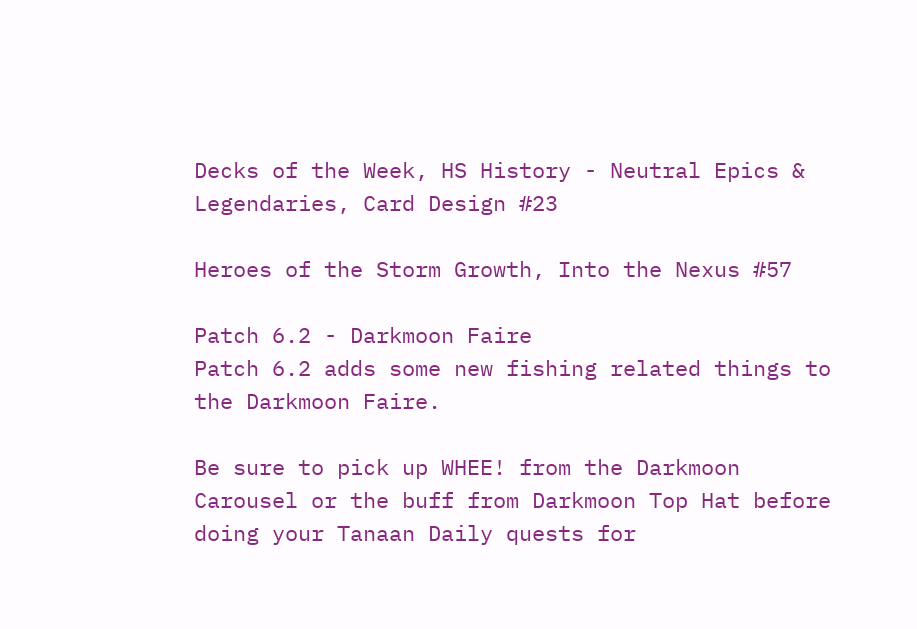Decks of the Week, HS History - Neutral Epics & Legendaries, Card Design #23

Heroes of the Storm Growth, Into the Nexus #57

Patch 6.2 - Darkmoon Faire
Patch 6.2 adds some new fishing related things to the Darkmoon Faire.

Be sure to pick up WHEE! from the Darkmoon Carousel or the buff from Darkmoon Top Hat before doing your Tanaan Daily quests for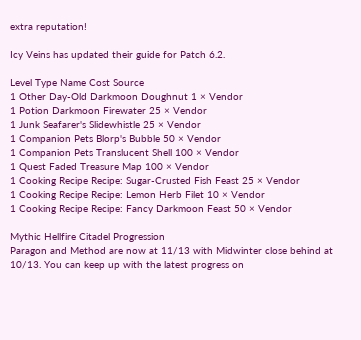extra reputation!

Icy Veins has updated their guide for Patch 6.2.

Level Type Name Cost Source
1 Other Day-Old Darkmoon Doughnut 1 × Vendor
1 Potion Darkmoon Firewater 25 × Vendor
1 Junk Seafarer's Slidewhistle 25 × Vendor
1 Companion Pets Blorp's Bubble 50 × Vendor
1 Companion Pets Translucent Shell 100 × Vendor
1 Quest Faded Treasure Map 100 × Vendor
1 Cooking Recipe Recipe: Sugar-Crusted Fish Feast 25 × Vendor
1 Cooking Recipe Recipe: Lemon Herb Filet 10 × Vendor
1 Cooking Recipe Recipe: Fancy Darkmoon Feast 50 × Vendor

Mythic Hellfire Citadel Progression
Paragon and Method are now at 11/13 with Midwinter close behind at 10/13. You can keep up with the latest progress on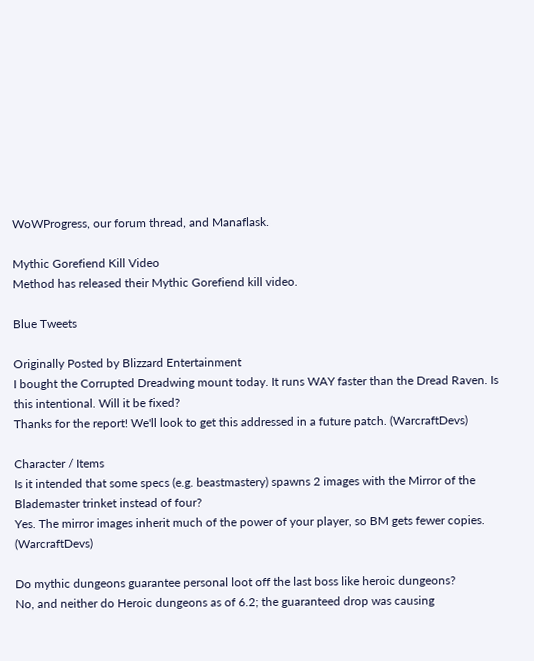WoWProgress, our forum thread, and Manaflask.

Mythic Gorefiend Kill Video
Method has released their Mythic Gorefiend kill video.

Blue Tweets

Originally Posted by Blizzard Entertainment
I bought the Corrupted Dreadwing mount today. It runs WAY faster than the Dread Raven. Is this intentional. Will it be fixed?
Thanks for the report! We'll look to get this addressed in a future patch. (WarcraftDevs)

Character / Items
Is it intended that some specs (e.g. beastmastery) spawns 2 images with the Mirror of the Blademaster trinket instead of four?
Yes. The mirror images inherit much of the power of your player, so BM gets fewer copies. (WarcraftDevs)

Do mythic dungeons guarantee personal loot off the last boss like heroic dungeons?
No, and neither do Heroic dungeons as of 6.2; the guaranteed drop was causing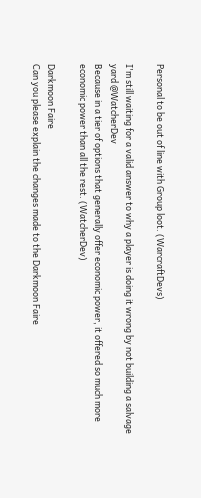Personal to be out of line with Group loot. (WarcraftDevs)

I'm still waiting for a valid answer to why a player is doing it wrong by not building a salvage yard @WatcherDev
Because in a tier of options that generally offer economic power, it offered so much more economic power than all the rest. (WatcherDev)

Darkmoon Faire
Can you please explain the changes made to the Darkmoon Faire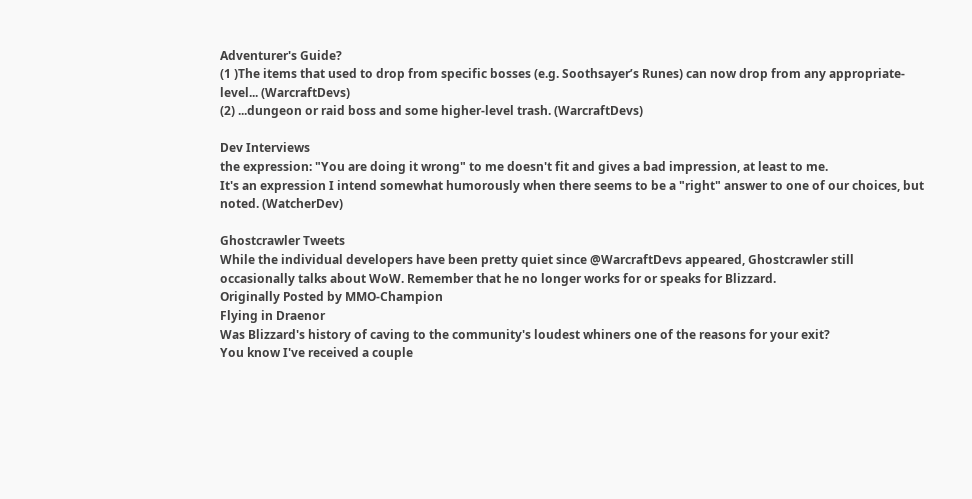Adventurer's Guide?
(1 )The items that used to drop from specific bosses (e.g. Soothsayer’s Runes) can now drop from any appropriate-level... (WarcraftDevs)
(2) ...dungeon or raid boss and some higher-level trash. (WarcraftDevs)

Dev Interviews
the expression: "You are doing it wrong" to me doesn't fit and gives a bad impression, at least to me.
It's an expression I intend somewhat humorously when there seems to be a "right" answer to one of our choices, but noted. (WatcherDev)

Ghostcrawler Tweets
While the individual developers have been pretty quiet since @WarcraftDevs appeared, Ghostcrawler still occasionally talks about WoW. Remember that he no longer works for or speaks for Blizzard.
Originally Posted by MMO-Champion
Flying in Draenor
Was Blizzard's history of caving to the community's loudest whiners one of the reasons for your exit?
You know I've received a couple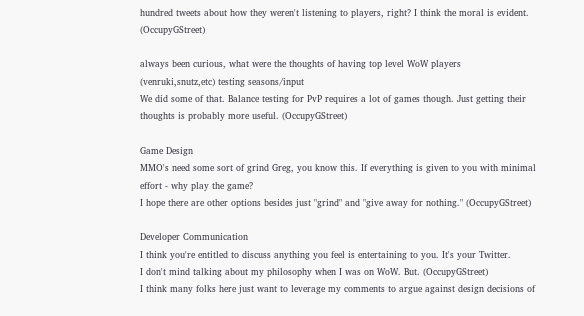hundred tweets about how they weren't listening to players, right? I think the moral is evident. (OccupyGStreet)

always been curious, what were the thoughts of having top level WoW players (venruki,snutz,etc) testing seasons/input
We did some of that. Balance testing for PvP requires a lot of games though. Just getting their thoughts is probably more useful. (OccupyGStreet)

Game Design
MMO's need some sort of grind Greg, you know this. If everything is given to you with minimal effort - why play the game?
I hope there are other options besides just "grind" and "give away for nothing." (OccupyGStreet)

Developer Communication
I think you're entitled to discuss anything you feel is entertaining to you. It's your Twitter.
I don't mind talking about my philosophy when I was on WoW. But. (OccupyGStreet)
I think many folks here just want to leverage my comments to argue against design decisions of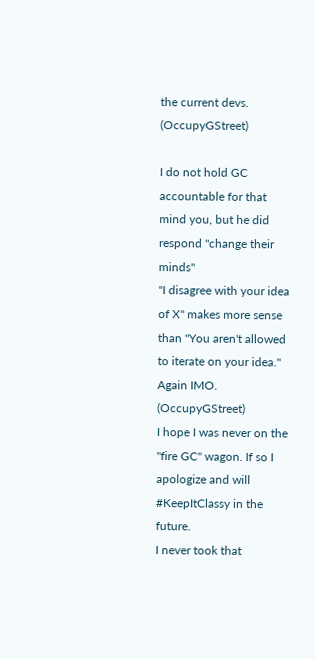the current devs. (OccupyGStreet)

I do not hold GC accountable for that mind you, but he did respond "change their minds"
"I disagree with your idea of X" makes more sense than "You aren't allowed to iterate on your idea." Again IMO. (OccupyGStreet)
I hope I was never on the "fire GC" wagon. If so I apologize and will #KeepItClassy in the future.
I never took that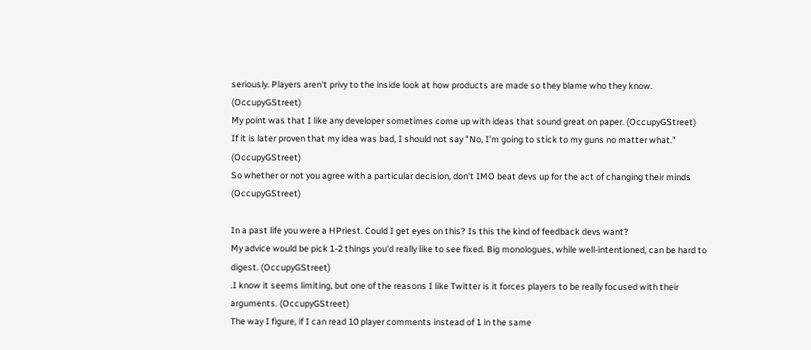seriously. Players aren't privy to the inside look at how products are made so they blame who they know. (OccupyGStreet)
My point was that I like any developer sometimes come up with ideas that sound great on paper. (OccupyGStreet)
If it is later proven that my idea was bad, I should not say "No, I'm going to stick to my guns no matter what." (OccupyGStreet)
So whether or not you agree with a particular decision, don't IMO beat devs up for the act of changing their minds (OccupyGStreet)

In a past life you were a HPriest. Could I get eyes on this? Is this the kind of feedback devs want?
My advice would be pick 1-2 things you'd really like to see fixed. Big monologues, while well-intentioned, can be hard to digest. (OccupyGStreet)
.I know it seems limiting, but one of the reasons I like Twitter is it forces players to be really focused with their arguments. (OccupyGStreet)
The way I figure, if I can read 10 player comments instead of 1 in the same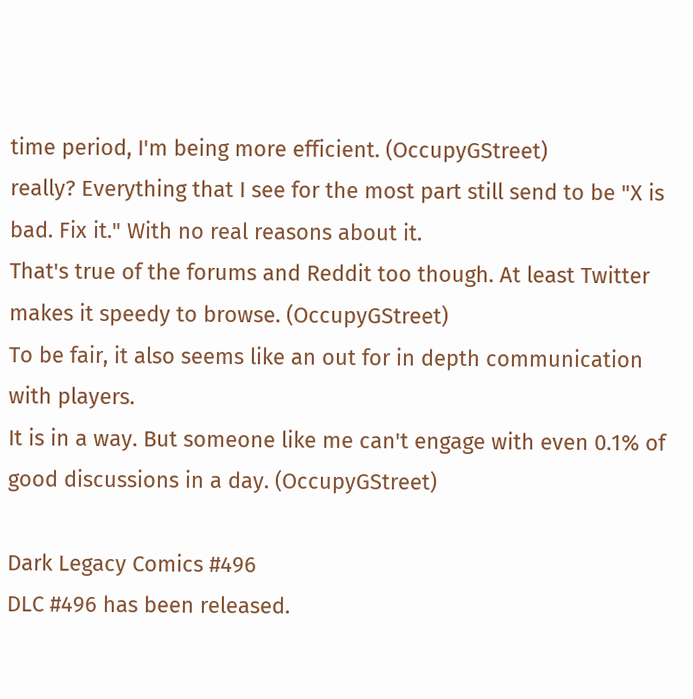time period, I'm being more efficient. (OccupyGStreet)
really? Everything that I see for the most part still send to be "X is bad. Fix it." With no real reasons about it.
That's true of the forums and Reddit too though. At least Twitter makes it speedy to browse. (OccupyGStreet)
To be fair, it also seems like an out for in depth communication with players.
It is in a way. But someone like me can't engage with even 0.1% of good discussions in a day. (OccupyGStreet)

Dark Legacy Comics #496
DLC #496 has been released.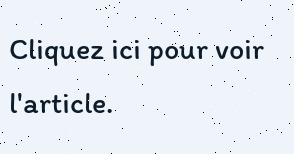Cliquez ici pour voir l'article.